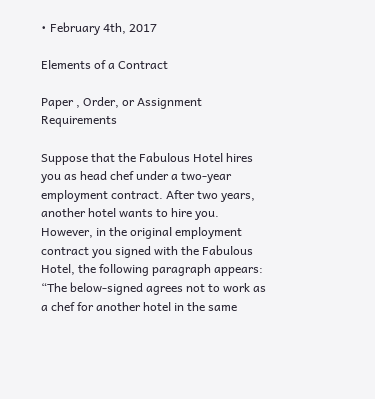• February 4th, 2017

Elements of a Contract

Paper , Order, or Assignment Requirements

Suppose that the Fabulous Hotel hires you as head chef under a two-year employment contract. After two years, another hotel wants to hire you. However, in the original employment contract you signed with the Fabulous Hotel, the following paragraph appears:
“The below-signed agrees not to work as a chef for another hotel in the same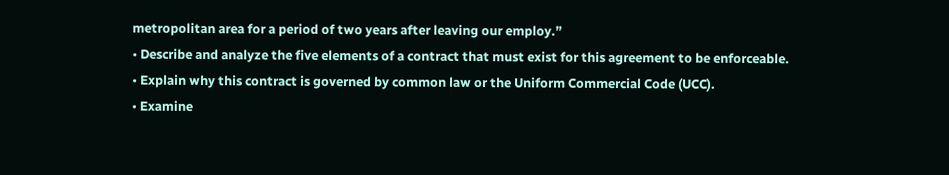metropolitan area for a period of two years after leaving our employ.”
• Describe and analyze the five elements of a contract that must exist for this agreement to be enforceable.
• Explain why this contract is governed by common law or the Uniform Commercial Code (UCC).
• Examine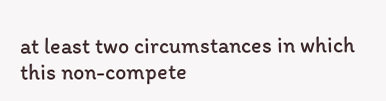at least two circumstances in which this non-compete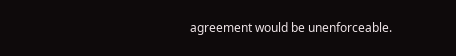agreement would be unenforceable.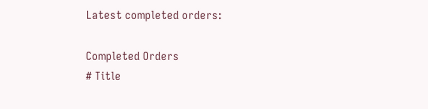Latest completed orders:

Completed Orders
# Title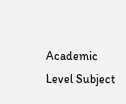Academic Level Subject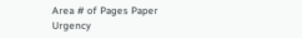Area # of Pages Paper Urgency